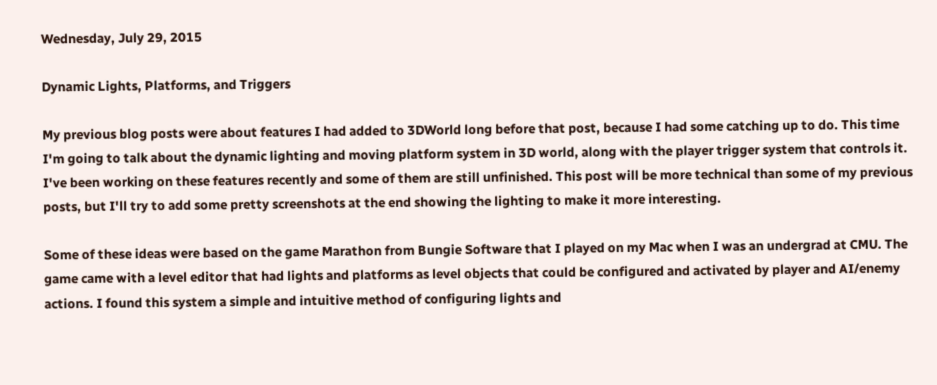Wednesday, July 29, 2015

Dynamic Lights, Platforms, and Triggers

My previous blog posts were about features I had added to 3DWorld long before that post, because I had some catching up to do. This time I'm going to talk about the dynamic lighting and moving platform system in 3D world, along with the player trigger system that controls it. I've been working on these features recently and some of them are still unfinished. This post will be more technical than some of my previous posts, but I'll try to add some pretty screenshots at the end showing the lighting to make it more interesting.

Some of these ideas were based on the game Marathon from Bungie Software that I played on my Mac when I was an undergrad at CMU. The game came with a level editor that had lights and platforms as level objects that could be configured and activated by player and AI/enemy actions. I found this system a simple and intuitive method of configuring lights and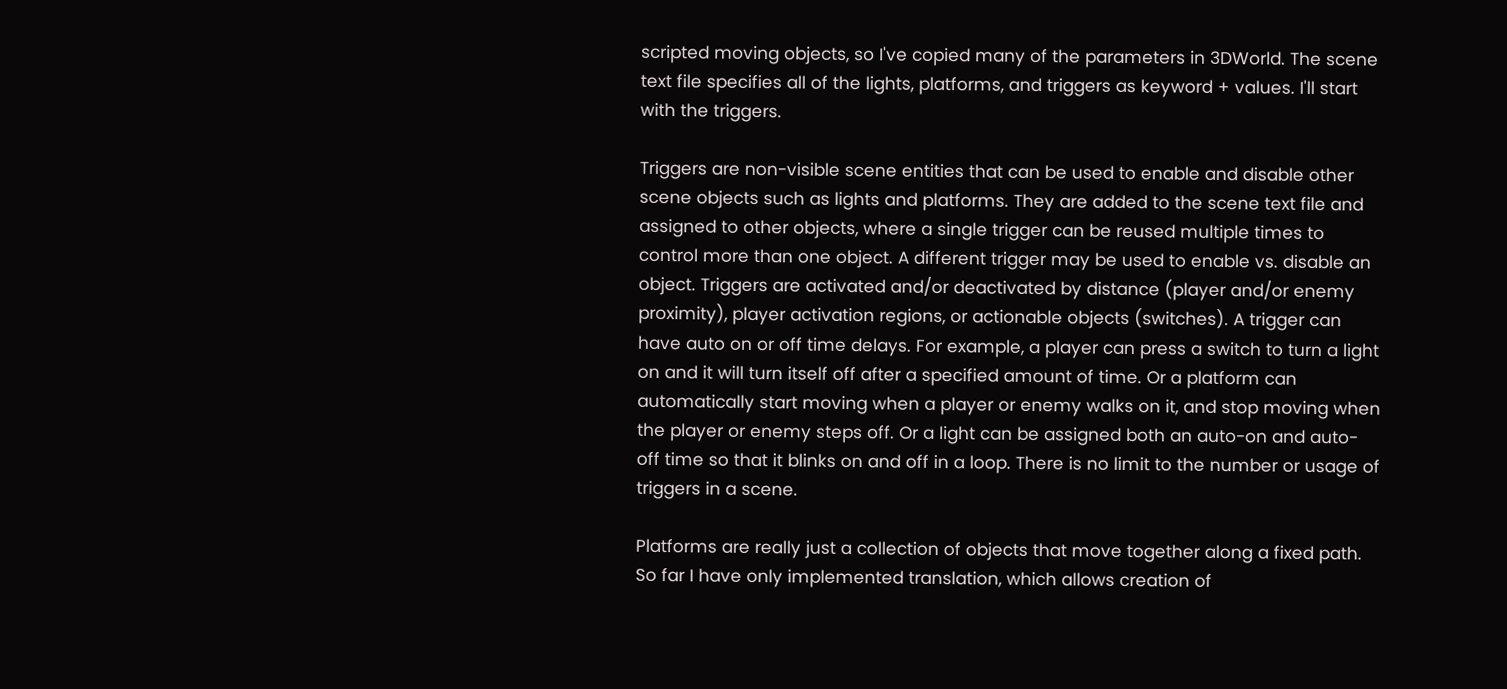scripted moving objects, so I've copied many of the parameters in 3DWorld. The scene text file specifies all of the lights, platforms, and triggers as keyword + values. I'll start with the triggers.

Triggers are non-visible scene entities that can be used to enable and disable other scene objects such as lights and platforms. They are added to the scene text file and assigned to other objects, where a single trigger can be reused multiple times to control more than one object. A different trigger may be used to enable vs. disable an object. Triggers are activated and/or deactivated by distance (player and/or enemy proximity), player activation regions, or actionable objects (switches). A trigger can have auto on or off time delays. For example, a player can press a switch to turn a light on and it will turn itself off after a specified amount of time. Or a platform can automatically start moving when a player or enemy walks on it, and stop moving when the player or enemy steps off. Or a light can be assigned both an auto-on and auto-off time so that it blinks on and off in a loop. There is no limit to the number or usage of triggers in a scene.

Platforms are really just a collection of objects that move together along a fixed path. So far I have only implemented translation, which allows creation of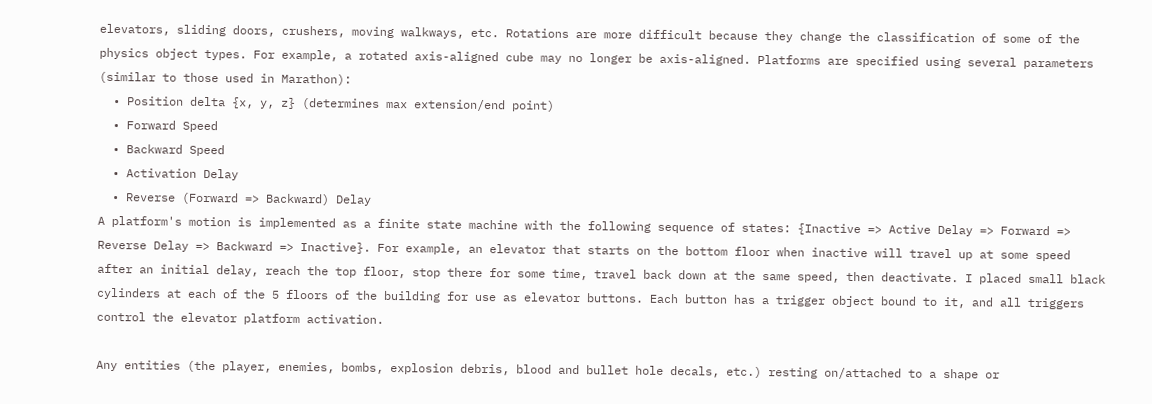elevators, sliding doors, crushers, moving walkways, etc. Rotations are more difficult because they change the classification of some of the physics object types. For example, a rotated axis-aligned cube may no longer be axis-aligned. Platforms are specified using several parameters (similar to those used in Marathon):
  • Position delta {x, y, z} (determines max extension/end point)
  • Forward Speed
  • Backward Speed
  • Activation Delay
  • Reverse (Forward => Backward) Delay
A platform's motion is implemented as a finite state machine with the following sequence of states: {Inactive => Active Delay => Forward => Reverse Delay => Backward => Inactive}. For example, an elevator that starts on the bottom floor when inactive will travel up at some speed after an initial delay, reach the top floor, stop there for some time, travel back down at the same speed, then deactivate. I placed small black cylinders at each of the 5 floors of the building for use as elevator buttons. Each button has a trigger object bound to it, and all triggers control the elevator platform activation.

Any entities (the player, enemies, bombs, explosion debris, blood and bullet hole decals, etc.) resting on/attached to a shape or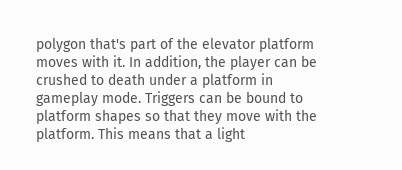polygon that's part of the elevator platform moves with it. In addition, the player can be crushed to death under a platform in gameplay mode. Triggers can be bound to platform shapes so that they move with the platform. This means that a light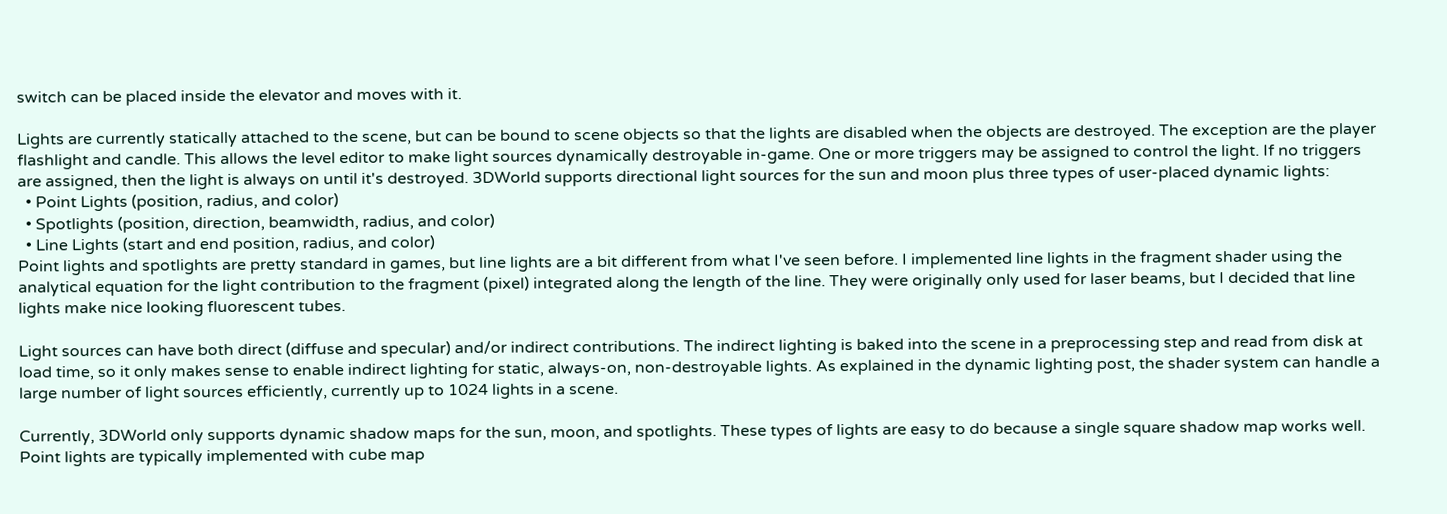switch can be placed inside the elevator and moves with it.

Lights are currently statically attached to the scene, but can be bound to scene objects so that the lights are disabled when the objects are destroyed. The exception are the player flashlight and candle. This allows the level editor to make light sources dynamically destroyable in-game. One or more triggers may be assigned to control the light. If no triggers are assigned, then the light is always on until it's destroyed. 3DWorld supports directional light sources for the sun and moon plus three types of user-placed dynamic lights:
  • Point Lights (position, radius, and color)
  • Spotlights (position, direction, beamwidth, radius, and color)
  • Line Lights (start and end position, radius, and color)
Point lights and spotlights are pretty standard in games, but line lights are a bit different from what I've seen before. I implemented line lights in the fragment shader using the analytical equation for the light contribution to the fragment (pixel) integrated along the length of the line. They were originally only used for laser beams, but I decided that line lights make nice looking fluorescent tubes.

Light sources can have both direct (diffuse and specular) and/or indirect contributions. The indirect lighting is baked into the scene in a preprocessing step and read from disk at load time, so it only makes sense to enable indirect lighting for static, always-on, non-destroyable lights. As explained in the dynamic lighting post, the shader system can handle a large number of light sources efficiently, currently up to 1024 lights in a scene.

Currently, 3DWorld only supports dynamic shadow maps for the sun, moon, and spotlights. These types of lights are easy to do because a single square shadow map works well. Point lights are typically implemented with cube map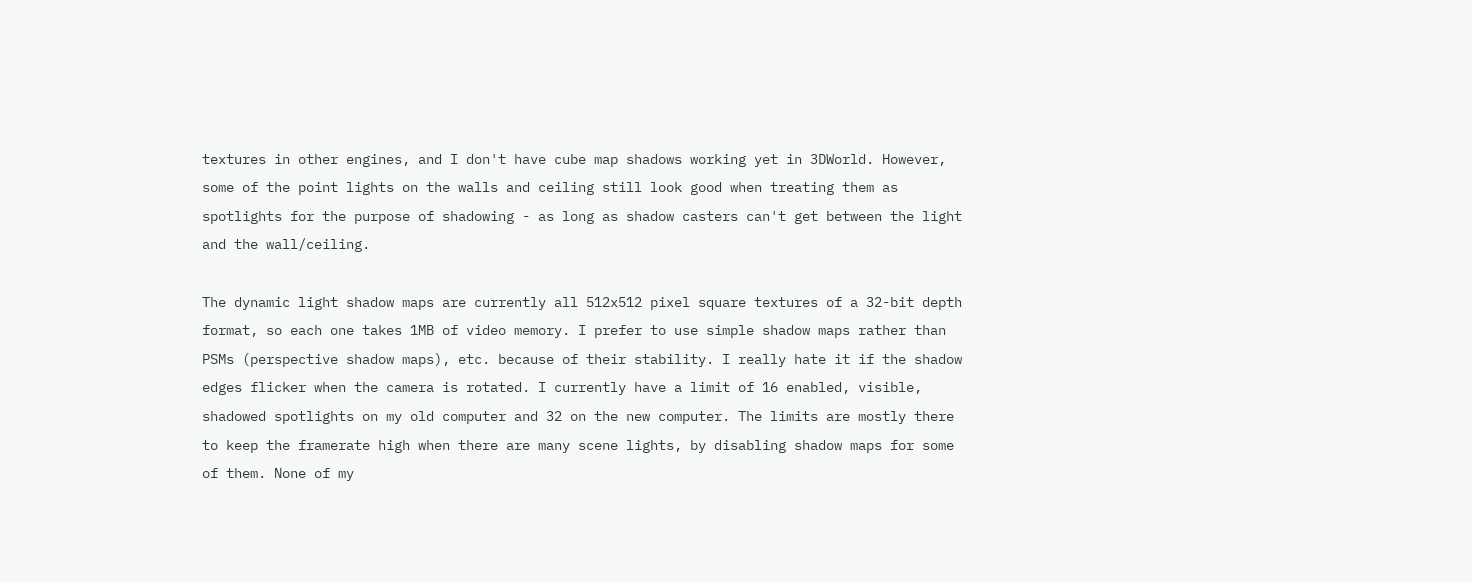textures in other engines, and I don't have cube map shadows working yet in 3DWorld. However, some of the point lights on the walls and ceiling still look good when treating them as spotlights for the purpose of shadowing - as long as shadow casters can't get between the light and the wall/ceiling.

The dynamic light shadow maps are currently all 512x512 pixel square textures of a 32-bit depth format, so each one takes 1MB of video memory. I prefer to use simple shadow maps rather than PSMs (perspective shadow maps), etc. because of their stability. I really hate it if the shadow edges flicker when the camera is rotated. I currently have a limit of 16 enabled, visible, shadowed spotlights on my old computer and 32 on the new computer. The limits are mostly there to keep the framerate high when there are many scene lights, by disabling shadow maps for some of them. None of my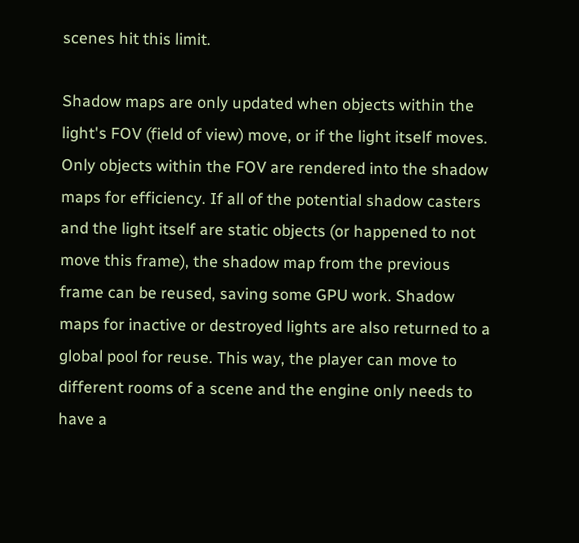scenes hit this limit.

Shadow maps are only updated when objects within the light's FOV (field of view) move, or if the light itself moves. Only objects within the FOV are rendered into the shadow maps for efficiency. If all of the potential shadow casters and the light itself are static objects (or happened to not move this frame), the shadow map from the previous frame can be reused, saving some GPU work. Shadow maps for inactive or destroyed lights are also returned to a global pool for reuse. This way, the player can move to different rooms of a scene and the engine only needs to have a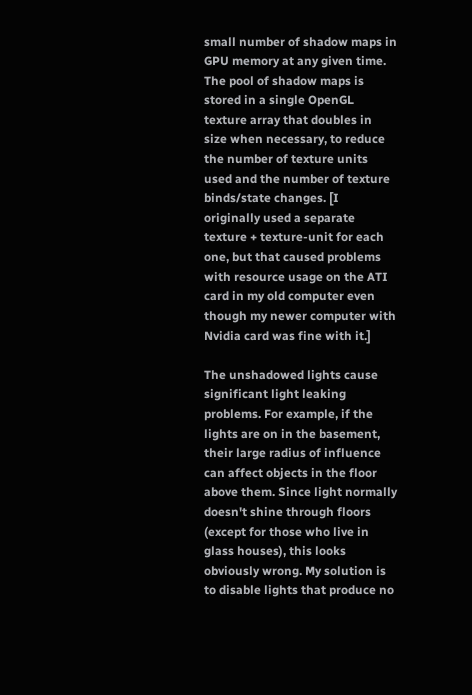small number of shadow maps in GPU memory at any given time. The pool of shadow maps is stored in a single OpenGL texture array that doubles in size when necessary, to reduce the number of texture units used and the number of texture binds/state changes. [I originally used a separate texture + texture-unit for each one, but that caused problems with resource usage on the ATI card in my old computer even though my newer computer with Nvidia card was fine with it.]

The unshadowed lights cause significant light leaking problems. For example, if the lights are on in the basement, their large radius of influence can affect objects in the floor above them. Since light normally doesn't shine through floors (except for those who live in glass houses), this looks obviously wrong. My solution is to disable lights that produce no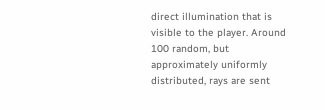direct illumination that is visible to the player. Around 100 random, but approximately uniformly distributed, rays are sent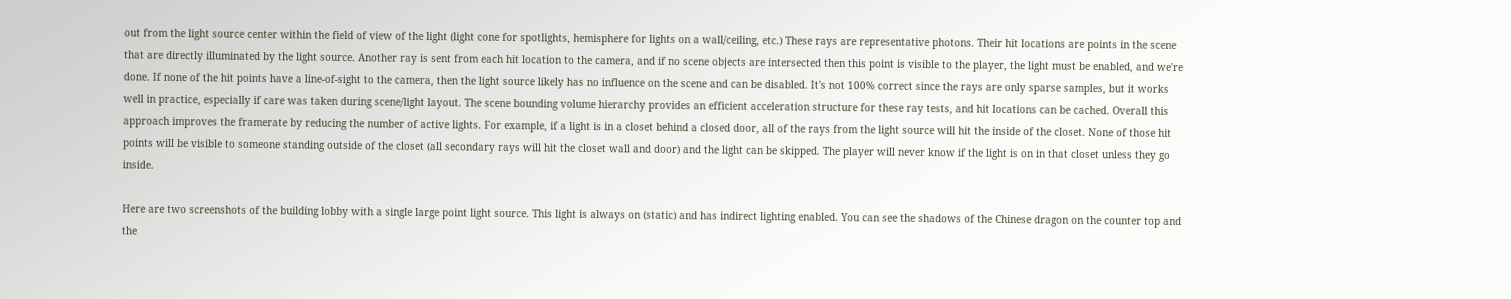out from the light source center within the field of view of the light (light cone for spotlights, hemisphere for lights on a wall/ceiling, etc.) These rays are representative photons. Their hit locations are points in the scene that are directly illuminated by the light source. Another ray is sent from each hit location to the camera, and if no scene objects are intersected then this point is visible to the player, the light must be enabled, and we're done. If none of the hit points have a line-of-sight to the camera, then the light source likely has no influence on the scene and can be disabled. It's not 100% correct since the rays are only sparse samples, but it works well in practice, especially if care was taken during scene/light layout. The scene bounding volume hierarchy provides an efficient acceleration structure for these ray tests, and hit locations can be cached. Overall this approach improves the framerate by reducing the number of active lights. For example, if a light is in a closet behind a closed door, all of the rays from the light source will hit the inside of the closet. None of those hit points will be visible to someone standing outside of the closet (all secondary rays will hit the closet wall and door) and the light can be skipped. The player will never know if the light is on in that closet unless they go inside.

Here are two screenshots of the building lobby with a single large point light source. This light is always on (static) and has indirect lighting enabled. You can see the shadows of the Chinese dragon on the counter top and the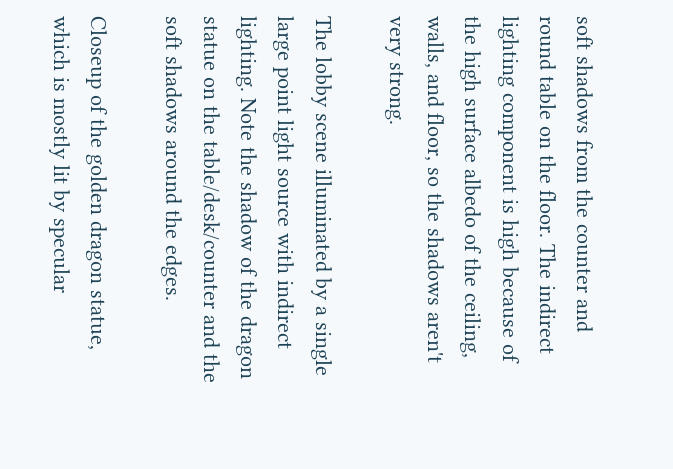soft shadows from the counter and round table on the floor. The indirect lighting component is high because of the high surface albedo of the ceiling, walls, and floor, so the shadows aren't very strong.

The lobby scene illuminated by a single large point light source with indirect lighting. Note the shadow of the dragon statue on the table/desk/counter and the soft shadows around the edges.

Closeup of the golden dragon statue, which is mostly lit by specular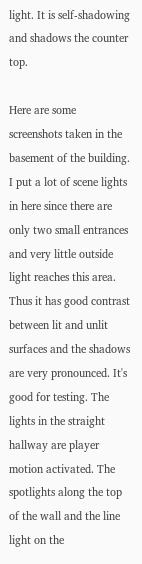light. It is self-shadowing and shadows the counter top.

Here are some screenshots taken in the basement of the building. I put a lot of scene lights in here since there are only two small entrances and very little outside light reaches this area. Thus it has good contrast between lit and unlit surfaces and the shadows are very pronounced. It's good for testing. The lights in the straight hallway are player motion activated. The spotlights along the top of the wall and the line light on the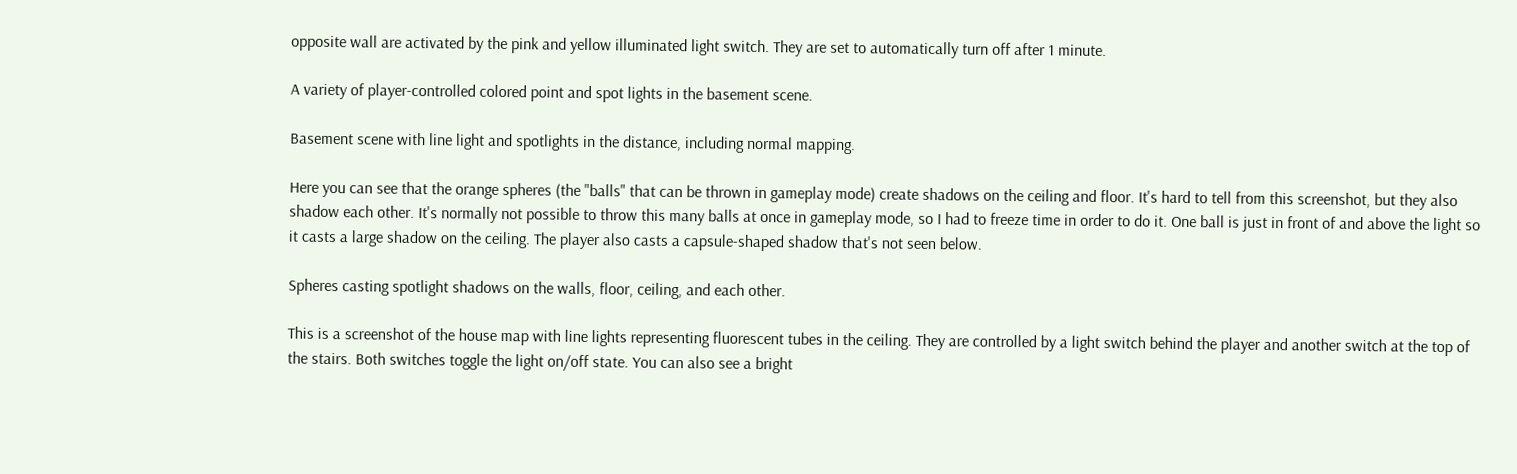opposite wall are activated by the pink and yellow illuminated light switch. They are set to automatically turn off after 1 minute.

A variety of player-controlled colored point and spot lights in the basement scene.

Basement scene with line light and spotlights in the distance, including normal mapping.

Here you can see that the orange spheres (the "balls" that can be thrown in gameplay mode) create shadows on the ceiling and floor. It's hard to tell from this screenshot, but they also shadow each other. It's normally not possible to throw this many balls at once in gameplay mode, so I had to freeze time in order to do it. One ball is just in front of and above the light so it casts a large shadow on the ceiling. The player also casts a capsule-shaped shadow that's not seen below.

Spheres casting spotlight shadows on the walls, floor, ceiling, and each other.

This is a screenshot of the house map with line lights representing fluorescent tubes in the ceiling. They are controlled by a light switch behind the player and another switch at the top of the stairs. Both switches toggle the light on/off state. You can also see a bright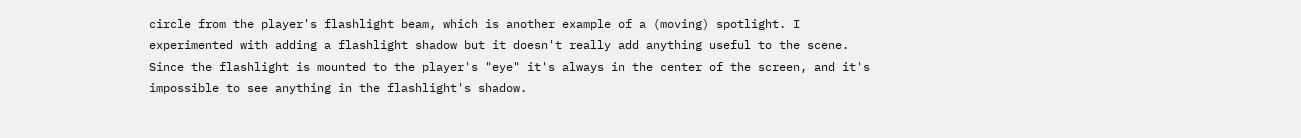circle from the player's flashlight beam, which is another example of a (moving) spotlight. I experimented with adding a flashlight shadow but it doesn't really add anything useful to the scene. Since the flashlight is mounted to the player's "eye" it's always in the center of the screen, and it's impossible to see anything in the flashlight's shadow.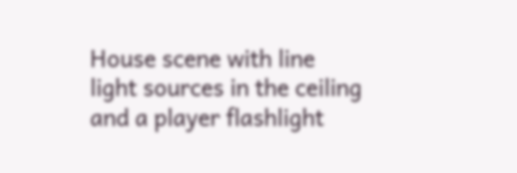House scene with line light sources in the ceiling and a player flashlight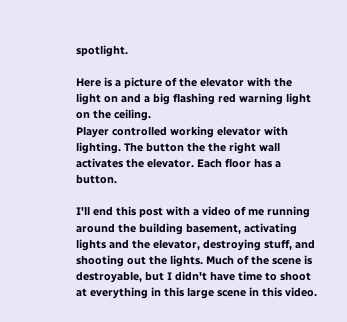spotlight.

Here is a picture of the elevator with the light on and a big flashing red warning light on the ceiling.
Player controlled working elevator with lighting. The button the the right wall activates the elevator. Each floor has a button.

I'll end this post with a video of me running around the building basement, activating lights and the elevator, destroying stuff, and shooting out the lights. Much of the scene is destroyable, but I didn't have time to shoot at everything in this large scene in this video.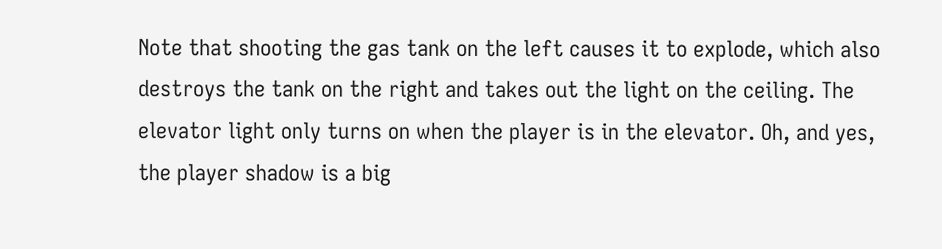Note that shooting the gas tank on the left causes it to explode, which also destroys the tank on the right and takes out the light on the ceiling. The elevator light only turns on when the player is in the elevator. Oh, and yes, the player shadow is a big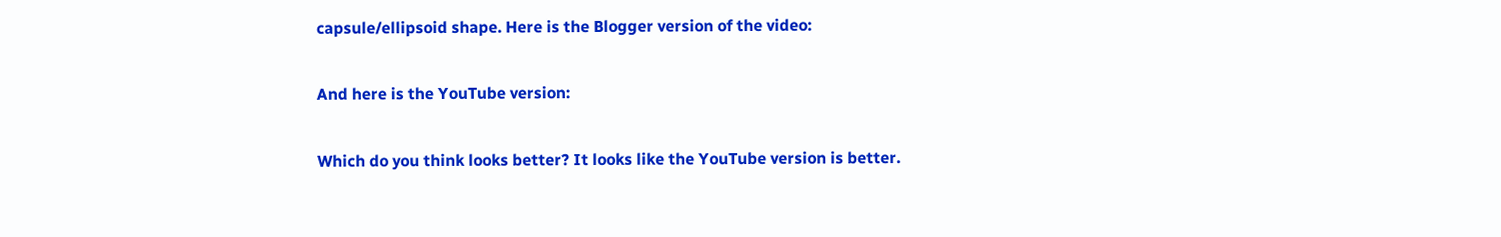capsule/ellipsoid shape. Here is the Blogger version of the video:

And here is the YouTube version:

Which do you think looks better? It looks like the YouTube version is better.